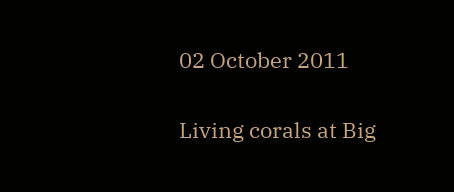02 October 2011

Living corals at Big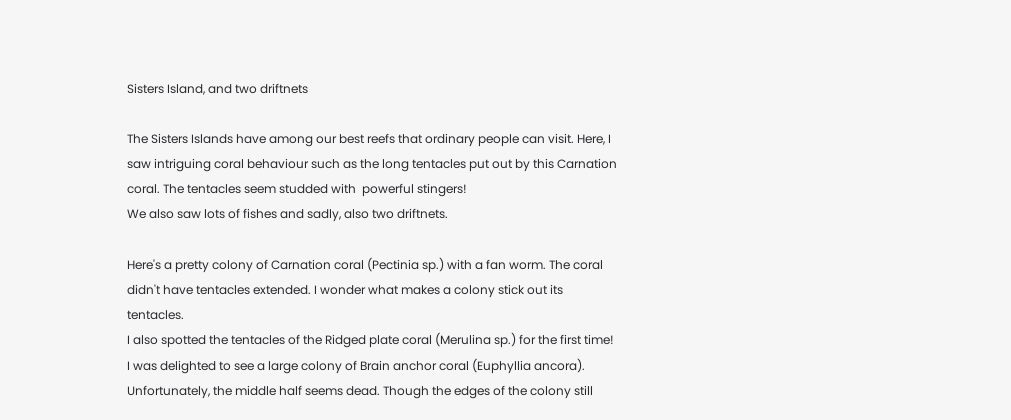Sisters Island, and two driftnets

The Sisters Islands have among our best reefs that ordinary people can visit. Here, I saw intriguing coral behaviour such as the long tentacles put out by this Carnation coral. The tentacles seem studded with  powerful stingers!
We also saw lots of fishes and sadly, also two driftnets.

Here's a pretty colony of Carnation coral (Pectinia sp.) with a fan worm. The coral didn't have tentacles extended. I wonder what makes a colony stick out its tentacles.
I also spotted the tentacles of the Ridged plate coral (Merulina sp.) for the first time!
I was delighted to see a large colony of Brain anchor coral (Euphyllia ancora). Unfortunately, the middle half seems dead. Though the edges of the colony still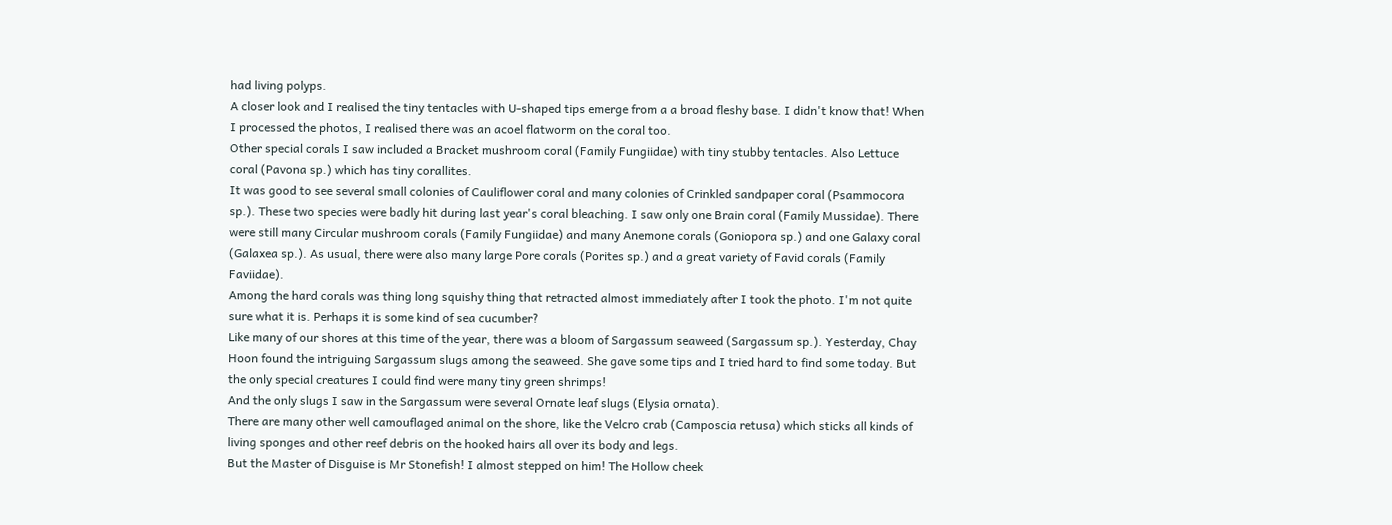had living polyps.
A closer look and I realised the tiny tentacles with U-shaped tips emerge from a a broad fleshy base. I didn't know that! When I processed the photos, I realised there was an acoel flatworm on the coral too.
Other special corals I saw included a Bracket mushroom coral (Family Fungiidae) with tiny stubby tentacles. Also Lettuce coral (Pavona sp.) which has tiny corallites.
It was good to see several small colonies of Cauliflower coral and many colonies of Crinkled sandpaper coral (Psammocora sp.). These two species were badly hit during last year's coral bleaching. I saw only one Brain coral (Family Mussidae). There were still many Circular mushroom corals (Family Fungiidae) and many Anemone corals (Goniopora sp.) and one Galaxy coral (Galaxea sp.). As usual, there were also many large Pore corals (Porites sp.) and a great variety of Favid corals (Family Faviidae).
Among the hard corals was thing long squishy thing that retracted almost immediately after I took the photo. I'm not quite sure what it is. Perhaps it is some kind of sea cucumber?
Like many of our shores at this time of the year, there was a bloom of Sargassum seaweed (Sargassum sp.). Yesterday, Chay Hoon found the intriguing Sargassum slugs among the seaweed. She gave some tips and I tried hard to find some today. But the only special creatures I could find were many tiny green shrimps!
And the only slugs I saw in the Sargassum were several Ornate leaf slugs (Elysia ornata).
There are many other well camouflaged animal on the shore, like the Velcro crab (Camposcia retusa) which sticks all kinds of living sponges and other reef debris on the hooked hairs all over its body and legs.
But the Master of Disguise is Mr Stonefish! I almost stepped on him! The Hollow cheek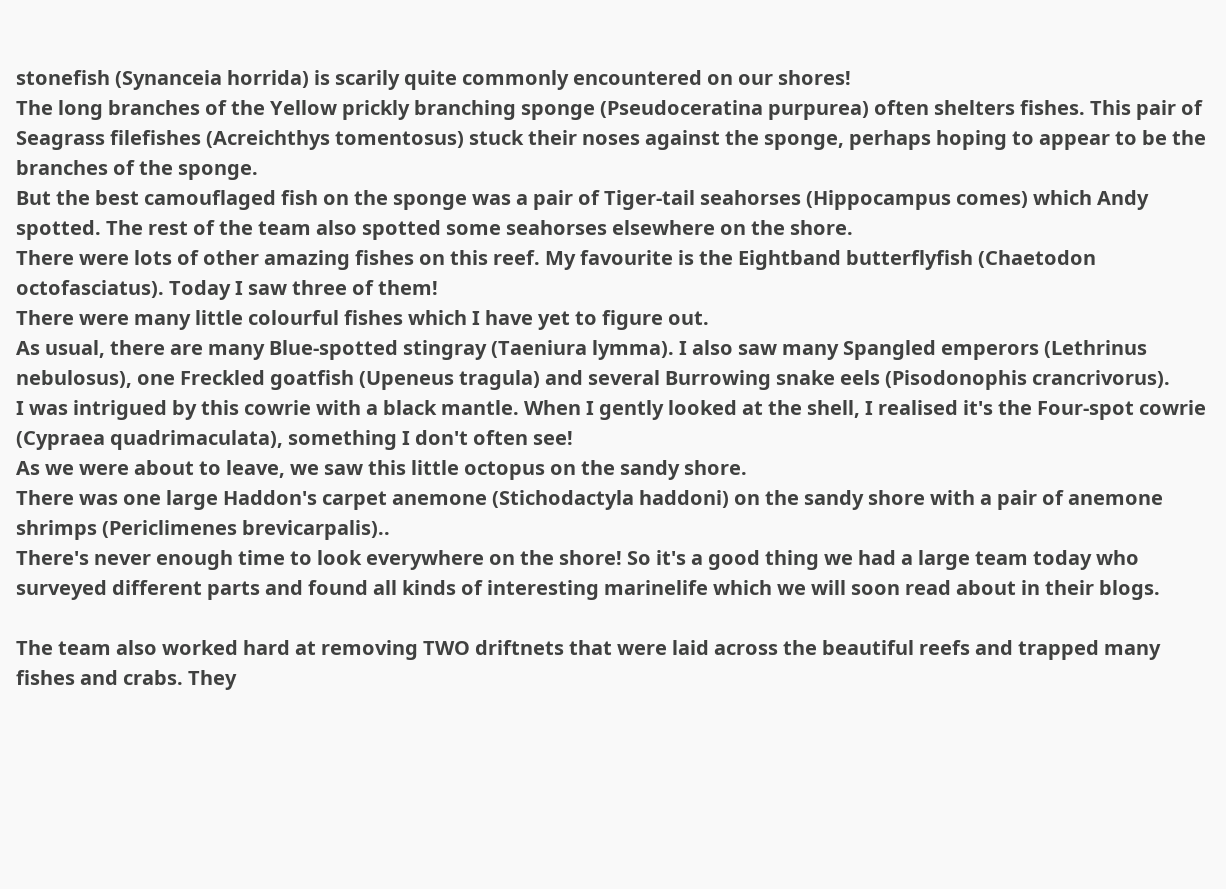stonefish (Synanceia horrida) is scarily quite commonly encountered on our shores!
The long branches of the Yellow prickly branching sponge (Pseudoceratina purpurea) often shelters fishes. This pair of Seagrass filefishes (Acreichthys tomentosus) stuck their noses against the sponge, perhaps hoping to appear to be the branches of the sponge.
But the best camouflaged fish on the sponge was a pair of Tiger-tail seahorses (Hippocampus comes) which Andy spotted. The rest of the team also spotted some seahorses elsewhere on the shore.
There were lots of other amazing fishes on this reef. My favourite is the Eightband butterflyfish (Chaetodon octofasciatus). Today I saw three of them!
There were many little colourful fishes which I have yet to figure out.
As usual, there are many Blue-spotted stingray (Taeniura lymma). I also saw many Spangled emperors (Lethrinus nebulosus), one Freckled goatfish (Upeneus tragula) and several Burrowing snake eels (Pisodonophis crancrivorus).
I was intrigued by this cowrie with a black mantle. When I gently looked at the shell, I realised it's the Four-spot cowrie (Cypraea quadrimaculata), something I don't often see!
As we were about to leave, we saw this little octopus on the sandy shore.
There was one large Haddon's carpet anemone (Stichodactyla haddoni) on the sandy shore with a pair of anemone shrimps (Periclimenes brevicarpalis)..
There's never enough time to look everywhere on the shore! So it's a good thing we had a large team today who surveyed different parts and found all kinds of interesting marinelife which we will soon read about in their blogs.

The team also worked hard at removing TWO driftnets that were laid across the beautiful reefs and trapped many fishes and crabs. They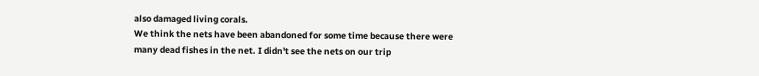also damaged living corals.
We think the nets have been abandoned for some time because there were many dead fishes in the net. I didn't see the nets on our trip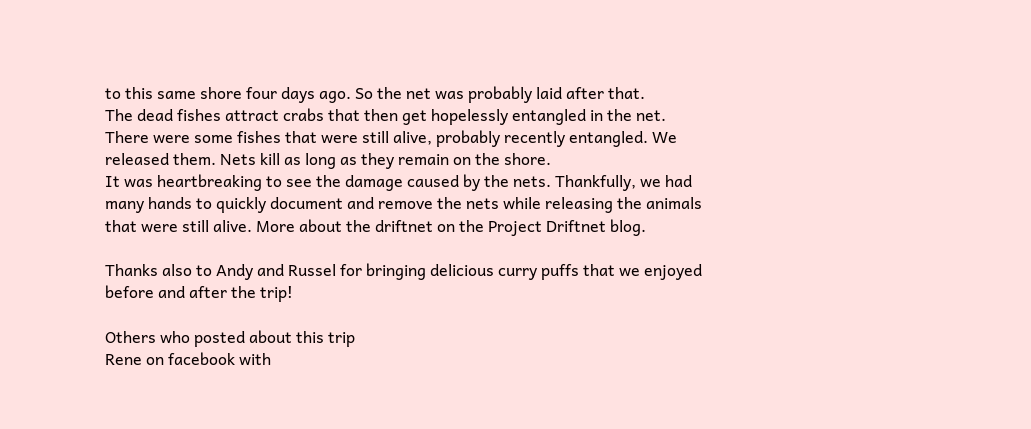to this same shore four days ago. So the net was probably laid after that.
The dead fishes attract crabs that then get hopelessly entangled in the net.
There were some fishes that were still alive, probably recently entangled. We released them. Nets kill as long as they remain on the shore.
It was heartbreaking to see the damage caused by the nets. Thankfully, we had many hands to quickly document and remove the nets while releasing the animals that were still alive. More about the driftnet on the Project Driftnet blog.

Thanks also to Andy and Russel for bringing delicious curry puffs that we enjoyed before and after the trip!

Others who posted about this trip
Rene on facebook with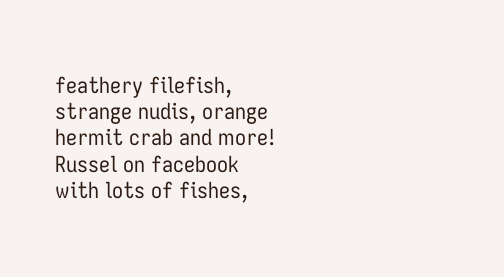feathery filefish, strange nudis, orange hermit crab and more!
Russel on facebook with lots of fishes,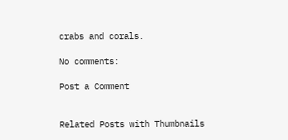crabs and corals.

No comments:

Post a Comment


Related Posts with Thumbnails